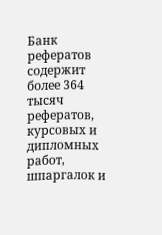Банк рефератов содержит более 364 тысяч рефератов, курсовых и дипломных работ, шпаргалок и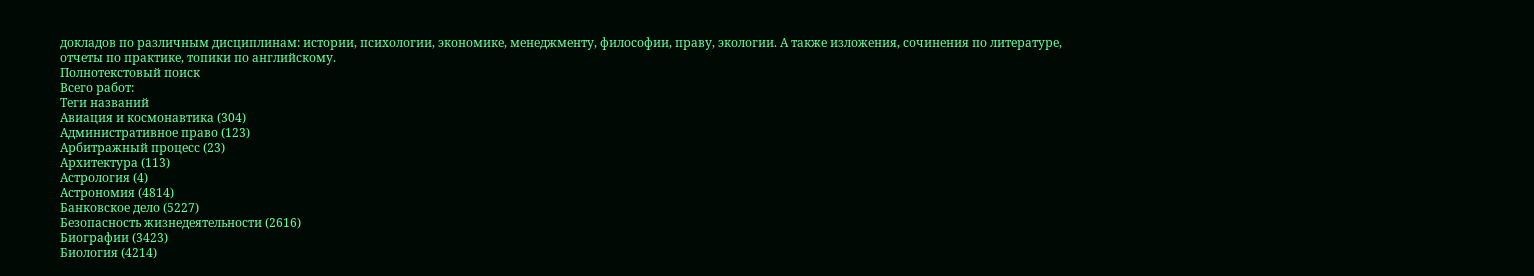докладов по различным дисциплинам: истории, психологии, экономике, менеджменту, философии, праву, экологии. А также изложения, сочинения по литературе, отчеты по практике, топики по английскому.
Полнотекстовый поиск
Всего работ:
Теги названий
Авиация и космонавтика (304)
Административное право (123)
Арбитражный процесс (23)
Архитектура (113)
Астрология (4)
Астрономия (4814)
Банковское дело (5227)
Безопасность жизнедеятельности (2616)
Биографии (3423)
Биология (4214)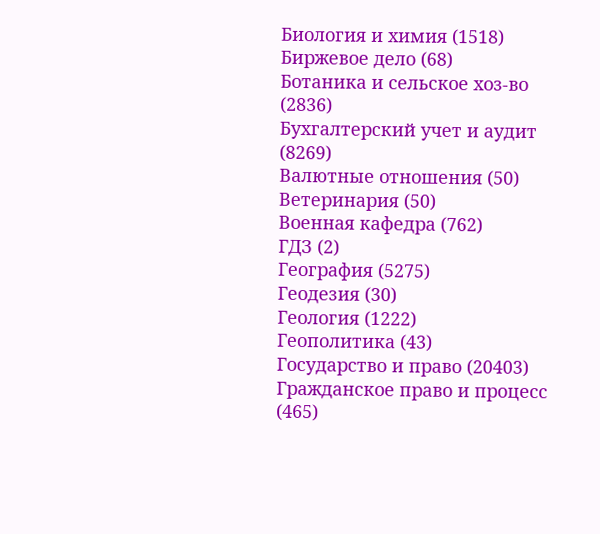Биология и химия (1518)
Биржевое дело (68)
Ботаника и сельское хоз-во (2836)
Бухгалтерский учет и аудит (8269)
Валютные отношения (50)
Ветеринария (50)
Военная кафедра (762)
ГДЗ (2)
География (5275)
Геодезия (30)
Геология (1222)
Геополитика (43)
Государство и право (20403)
Гражданское право и процесс (465)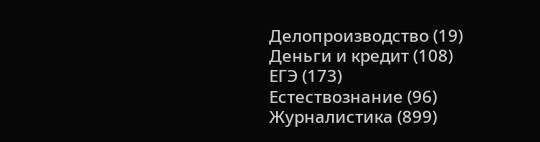Делопроизводство (19)
Деньги и кредит (108)
ЕГЭ (173)
Естествознание (96)
Журналистика (899)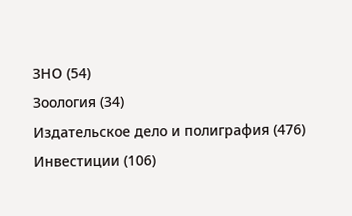ЗНО (54)
Зоология (34)
Издательское дело и полиграфия (476)
Инвестиции (106)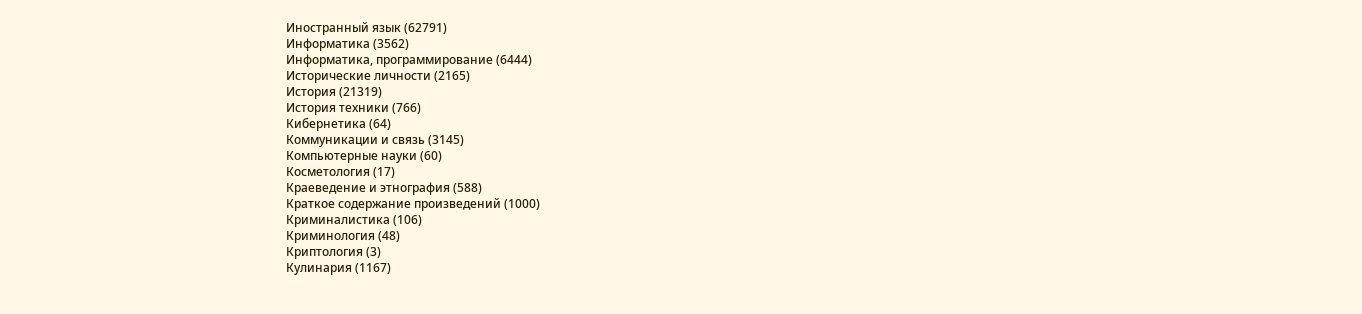Иностранный язык (62791)
Информатика (3562)
Информатика, программирование (6444)
Исторические личности (2165)
История (21319)
История техники (766)
Кибернетика (64)
Коммуникации и связь (3145)
Компьютерные науки (60)
Косметология (17)
Краеведение и этнография (588)
Краткое содержание произведений (1000)
Криминалистика (106)
Криминология (48)
Криптология (3)
Кулинария (1167)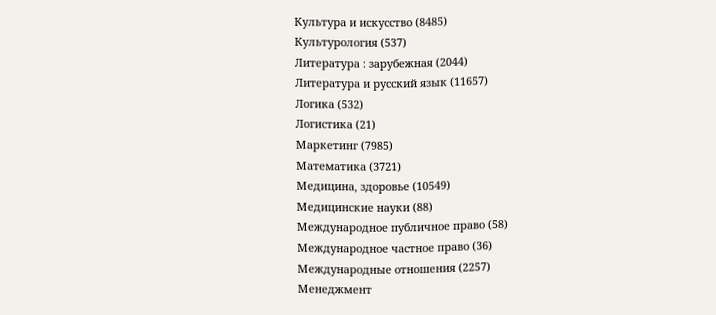Культура и искусство (8485)
Культурология (537)
Литература : зарубежная (2044)
Литература и русский язык (11657)
Логика (532)
Логистика (21)
Маркетинг (7985)
Математика (3721)
Медицина, здоровье (10549)
Медицинские науки (88)
Международное публичное право (58)
Международное частное право (36)
Международные отношения (2257)
Менеджмент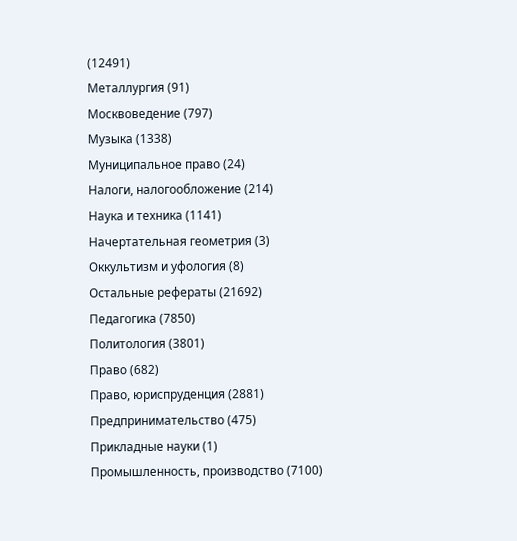(12491)
Металлургия (91)
Москвоведение (797)
Музыка (1338)
Муниципальное право (24)
Налоги, налогообложение (214)
Наука и техника (1141)
Начертательная геометрия (3)
Оккультизм и уфология (8)
Остальные рефераты (21692)
Педагогика (7850)
Политология (3801)
Право (682)
Право, юриспруденция (2881)
Предпринимательство (475)
Прикладные науки (1)
Промышленность, производство (7100)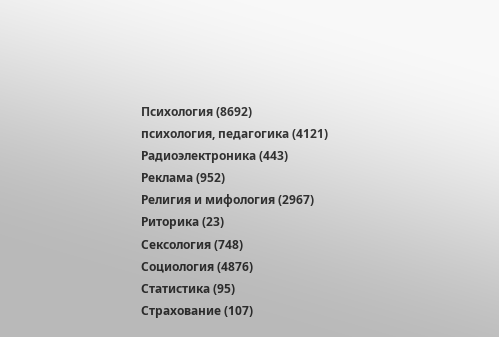Психология (8692)
психология, педагогика (4121)
Радиоэлектроника (443)
Реклама (952)
Религия и мифология (2967)
Риторика (23)
Сексология (748)
Социология (4876)
Статистика (95)
Страхование (107)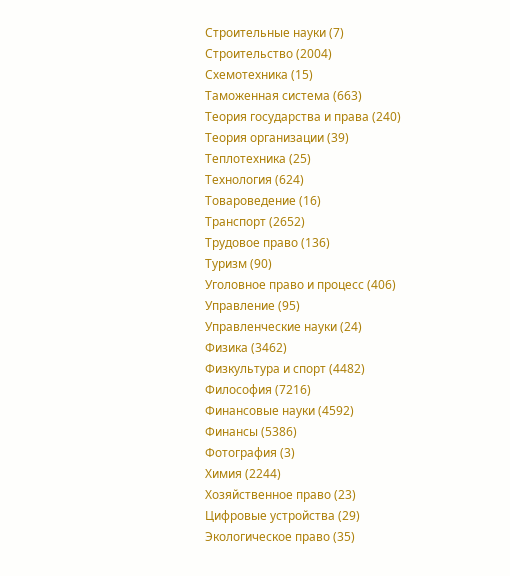Строительные науки (7)
Строительство (2004)
Схемотехника (15)
Таможенная система (663)
Теория государства и права (240)
Теория организации (39)
Теплотехника (25)
Технология (624)
Товароведение (16)
Транспорт (2652)
Трудовое право (136)
Туризм (90)
Уголовное право и процесс (406)
Управление (95)
Управленческие науки (24)
Физика (3462)
Физкультура и спорт (4482)
Философия (7216)
Финансовые науки (4592)
Финансы (5386)
Фотография (3)
Химия (2244)
Хозяйственное право (23)
Цифровые устройства (29)
Экологическое право (35)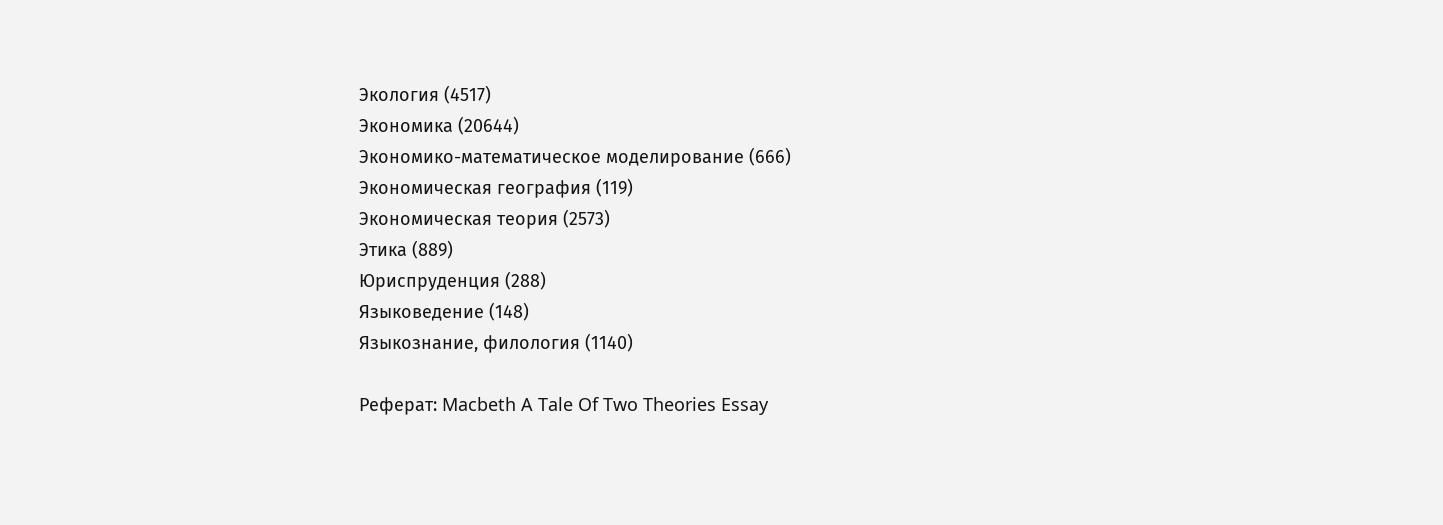Экология (4517)
Экономика (20644)
Экономико-математическое моделирование (666)
Экономическая география (119)
Экономическая теория (2573)
Этика (889)
Юриспруденция (288)
Языковедение (148)
Языкознание, филология (1140)

Реферат: Macbeth A Tale Of Two Theories Essay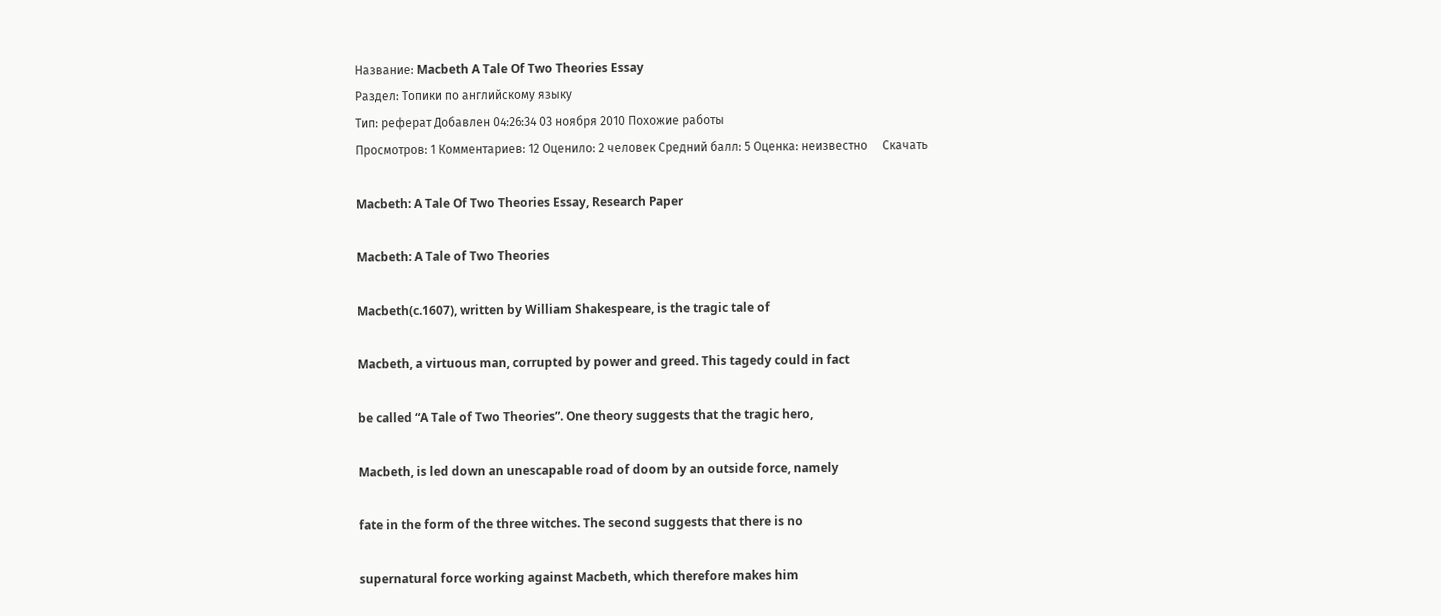Название: Macbeth A Tale Of Two Theories Essay
Раздел: Топики по английскому языку
Тип: реферат Добавлен 04:26:34 03 ноября 2010 Похожие работы
Просмотров: 1 Комментариев: 12 Оценило: 2 человек Средний балл: 5 Оценка: неизвестно     Скачать

Macbeth: A Tale Of Two Theories Essay, Research Paper

Macbeth: A Tale of Two Theories

Macbeth(c.1607), written by William Shakespeare, is the tragic tale of

Macbeth, a virtuous man, corrupted by power and greed. This tagedy could in fact

be called “A Tale of Two Theories”. One theory suggests that the tragic hero,

Macbeth, is led down an unescapable road of doom by an outside force, namely

fate in the form of the three witches. The second suggests that there is no

supernatural force working against Macbeth, which therefore makes him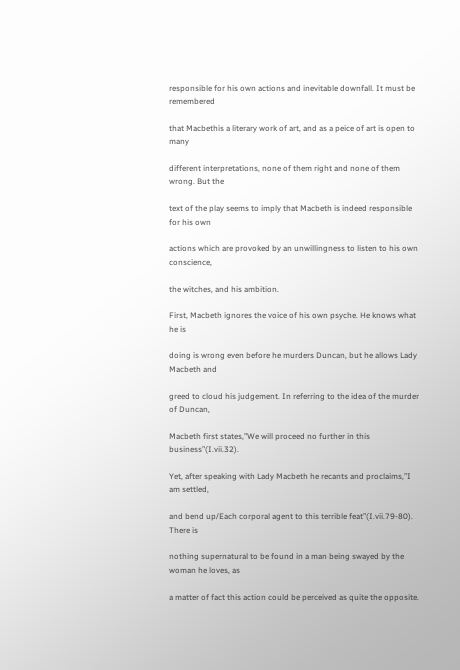responsible for his own actions and inevitable downfall. It must be remembered

that Macbethis a literary work of art, and as a peice of art is open to many

different interpretations, none of them right and none of them wrong. But the

text of the play seems to imply that Macbeth is indeed responsible for his own

actions which are provoked by an unwillingness to listen to his own conscience,

the witches, and his ambition.

First, Macbeth ignores the voice of his own psyche. He knows what he is

doing is wrong even before he murders Duncan, but he allows Lady Macbeth and

greed to cloud his judgement. In referring to the idea of the murder of Duncan,

Macbeth first states,”We will proceed no further in this business”(I.vii.32).

Yet, after speaking with Lady Macbeth he recants and proclaims,”I am settled,

and bend up/Each corporal agent to this terrible feat”(I.vii.79-80). There is

nothing supernatural to be found in a man being swayed by the woman he loves, as

a matter of fact this action could be perceived as quite the opposite.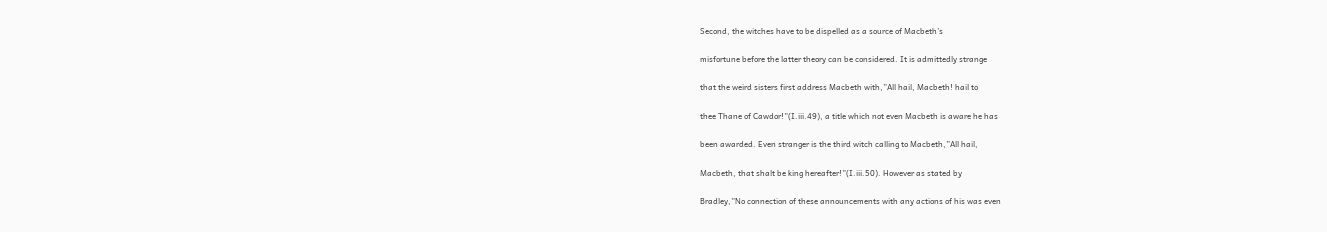Second, the witches have to be dispelled as a source of Macbeth’s

misfortune before the latter theory can be considered. It is admittedly strange

that the weird sisters first address Macbeth with,”All hail, Macbeth! hail to

thee Thane of Cawdor!”(I.iii.49), a title which not even Macbeth is aware he has

been awarded. Even stranger is the third witch calling to Macbeth,”All hail,

Macbeth, that shalt be king hereafter!”(I.iii.50). However as stated by

Bradley,”No connection of these announcements with any actions of his was even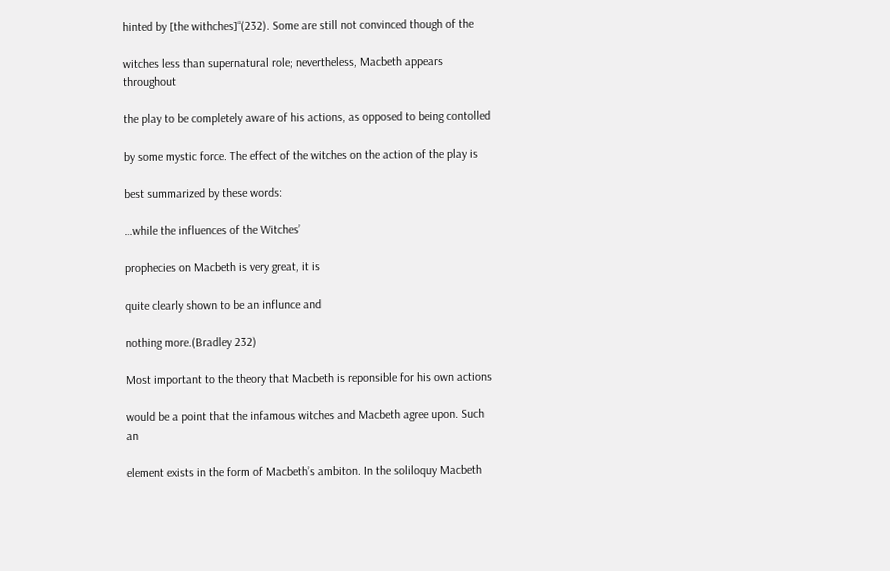hinted by [the withches]“(232). Some are still not convinced though of the

witches less than supernatural role; nevertheless, Macbeth appears throughout

the play to be completely aware of his actions, as opposed to being contolled

by some mystic force. The effect of the witches on the action of the play is

best summarized by these words:

…while the influences of the Witches’

prophecies on Macbeth is very great, it is

quite clearly shown to be an influnce and

nothing more.(Bradley 232)

Most important to the theory that Macbeth is reponsible for his own actions

would be a point that the infamous witches and Macbeth agree upon. Such an

element exists in the form of Macbeth’s ambiton. In the soliloquy Macbeth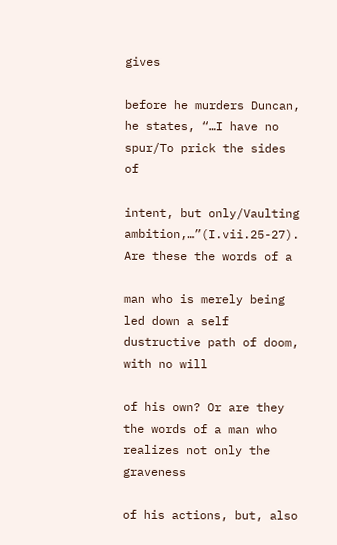gives

before he murders Duncan, he states, “…I have no spur/To prick the sides of

intent, but only/Vaulting ambition,…”(I.vii.25-27). Are these the words of a

man who is merely being led down a self dustructive path of doom, with no will

of his own? Or are they the words of a man who realizes not only the graveness

of his actions, but, also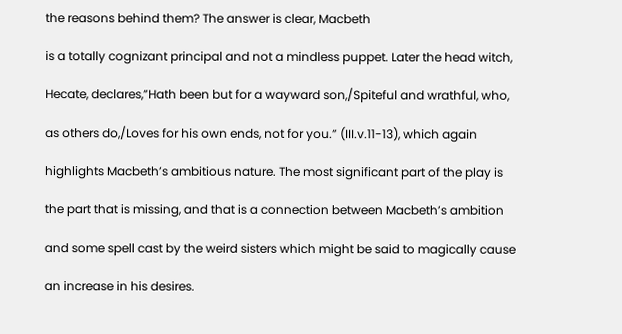the reasons behind them? The answer is clear, Macbeth

is a totally cognizant principal and not a mindless puppet. Later the head witch,

Hecate, declares,”Hath been but for a wayward son,/Spiteful and wrathful, who,

as others do,/Loves for his own ends, not for you.” (III.v.11-13), which again

highlights Macbeth’s ambitious nature. The most significant part of the play is

the part that is missing, and that is a connection between Macbeth’s ambition

and some spell cast by the weird sisters which might be said to magically cause

an increase in his desires.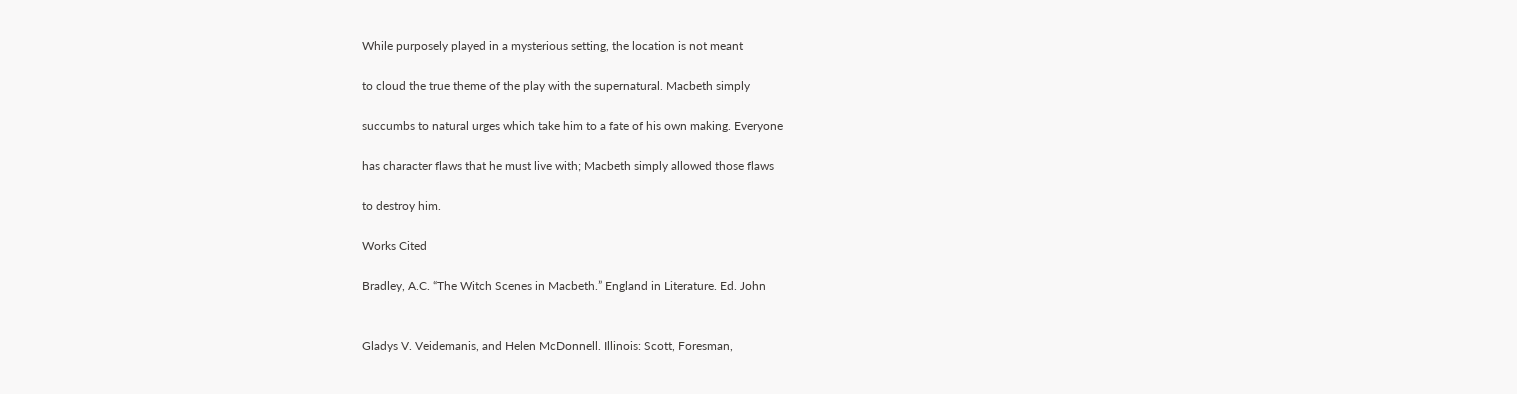While purposely played in a mysterious setting, the location is not meant

to cloud the true theme of the play with the supernatural. Macbeth simply

succumbs to natural urges which take him to a fate of his own making. Everyone

has character flaws that he must live with; Macbeth simply allowed those flaws

to destroy him.

Works Cited

Bradley, A.C. “The Witch Scenes in Macbeth.” England in Literature. Ed. John


Gladys V. Veidemanis, and Helen McDonnell. Illinois: Scott, Foresman,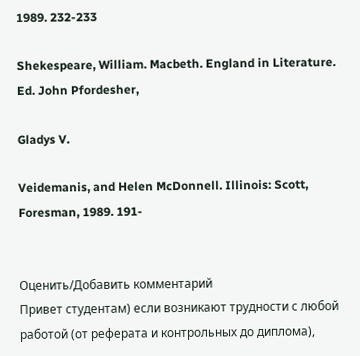1989. 232-233

Shekespeare, William. Macbeth. England in Literature. Ed. John Pfordesher,

Gladys V.

Veidemanis, and Helen McDonnell. Illinois: Scott, Foresman, 1989. 191-


Оценить/Добавить комментарий
Привет студентам) если возникают трудности с любой работой (от реферата и контрольных до диплома),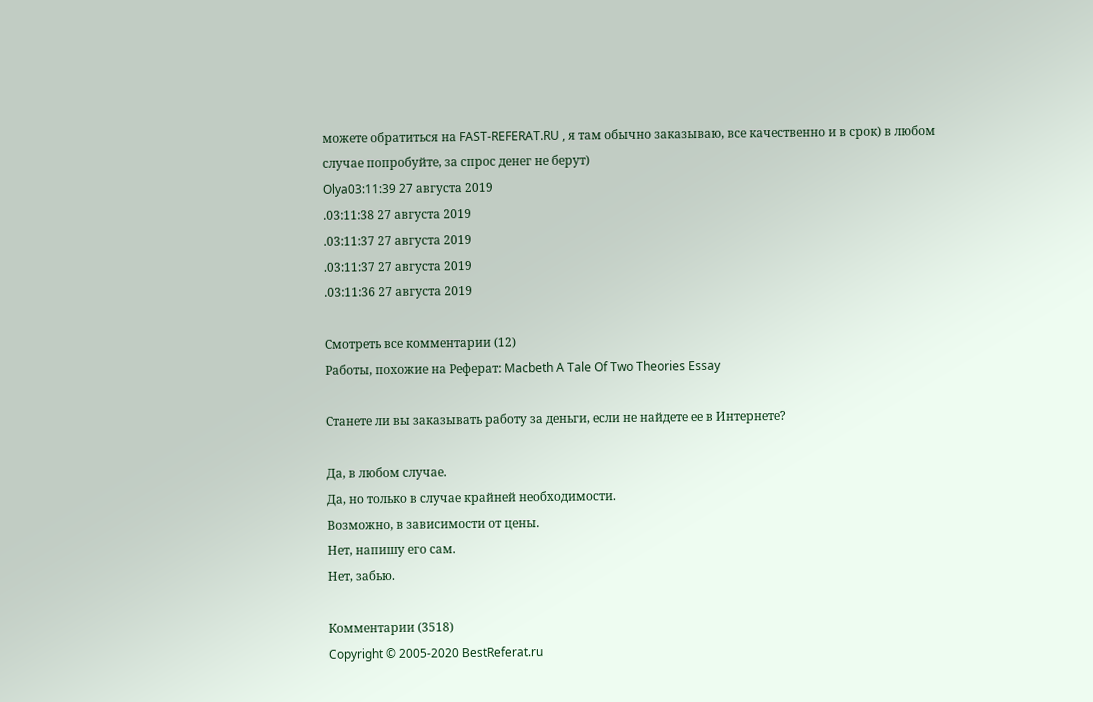можете обратиться на FAST-REFERAT.RU , я там обычно заказываю, все качественно и в срок) в любом случае попробуйте, за спрос денег не берут)
Olya03:11:39 27 августа 2019
.03:11:38 27 августа 2019
.03:11:37 27 августа 2019
.03:11:37 27 августа 2019
.03:11:36 27 августа 2019

Смотреть все комментарии (12)
Работы, похожие на Реферат: Macbeth A Tale Of Two Theories Essay

Станете ли вы заказывать работу за деньги, если не найдете ее в Интернете?

Да, в любом случае.
Да, но только в случае крайней необходимости.
Возможно, в зависимости от цены.
Нет, напишу его сам.
Нет, забью.

Комментарии (3518)
Copyright © 2005-2020 BestReferat.ru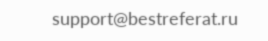support@bestreferat.ru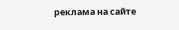реклама на сайте